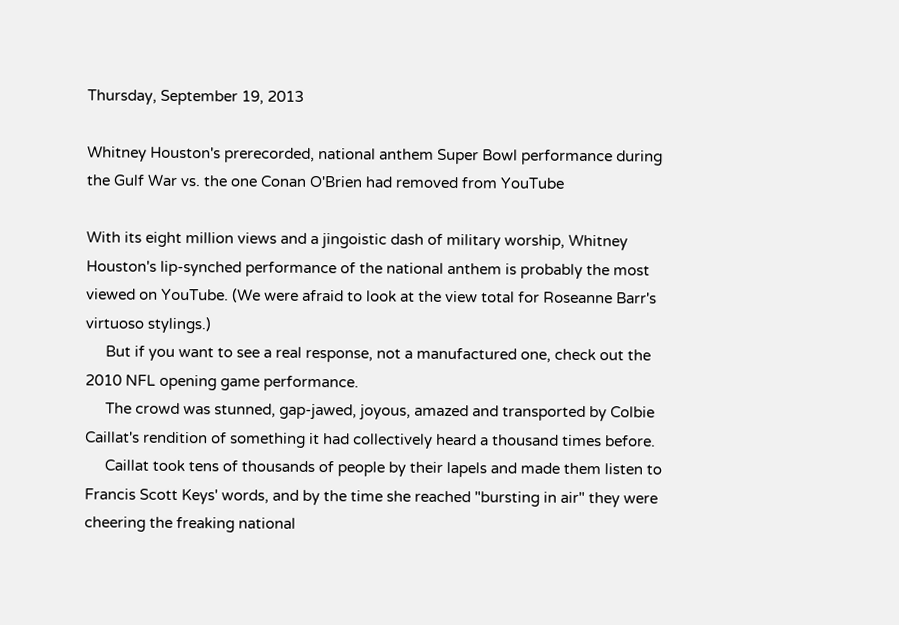Thursday, September 19, 2013

Whitney Houston's prerecorded, national anthem Super Bowl performance during the Gulf War vs. the one Conan O'Brien had removed from YouTube

With its eight million views and a jingoistic dash of military worship, Whitney Houston's lip-synched performance of the national anthem is probably the most viewed on YouTube. (We were afraid to look at the view total for Roseanne Barr's virtuoso stylings.)
     But if you want to see a real response, not a manufactured one, check out the 2010 NFL opening game performance.
     The crowd was stunned, gap-jawed, joyous, amazed and transported by Colbie Caillat's rendition of something it had collectively heard a thousand times before.
     Caillat took tens of thousands of people by their lapels and made them listen to Francis Scott Keys' words, and by the time she reached "bursting in air" they were cheering the freaking national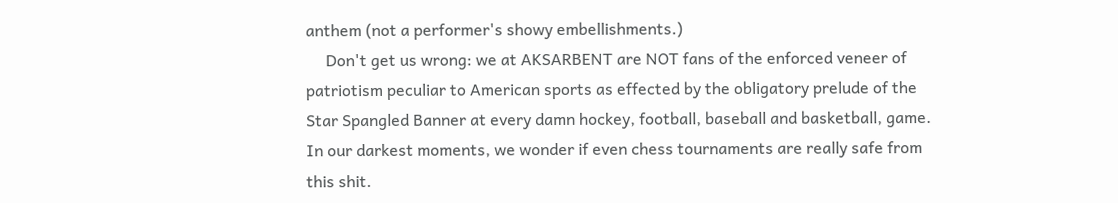anthem (not a performer's showy embellishments.)
     Don't get us wrong: we at AKSARBENT are NOT fans of the enforced veneer of patriotism peculiar to American sports as effected by the obligatory prelude of the Star Spangled Banner at every damn hockey, football, baseball and basketball, game. In our darkest moments, we wonder if even chess tournaments are really safe from this shit.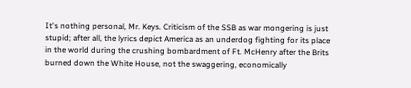It's nothing personal, Mr. Keys. Criticism of the SSB as war mongering is just stupid; after all, the lyrics depict America as an underdog fighting for its place in the world during the crushing bombardment of Ft. McHenry after the Brits burned down the White House, not the swaggering, economically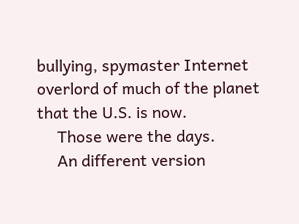bullying, spymaster Internet overlord of much of the planet that the U.S. is now.
     Those were the days.
     An different version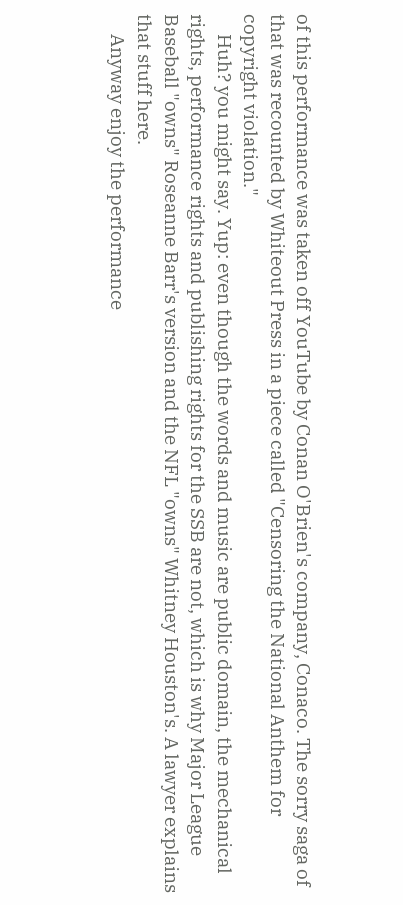of this performance was taken off YouTube by Conan O'Brien's company, Conaco. The sorry saga of that was recounted by Whiteout Press in a piece called "Censoring the National Anthem for copyright violation."
     Huh? you might say. Yup: even though the words and music are public domain, the mechanical rights, performance rights and publishing rights for the SSB are not, which is why Major League Baseball "owns" Roseanne Barr's version and the NFL "owns" Whitney Houston's. A lawyer explains that stuff here.
     Anyway enjoy the performance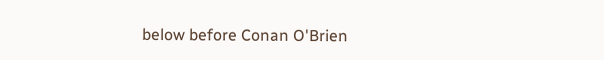below before Conan O'Brien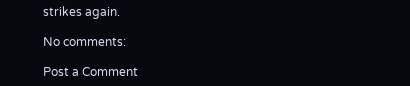strikes again.

No comments:

Post a Comment